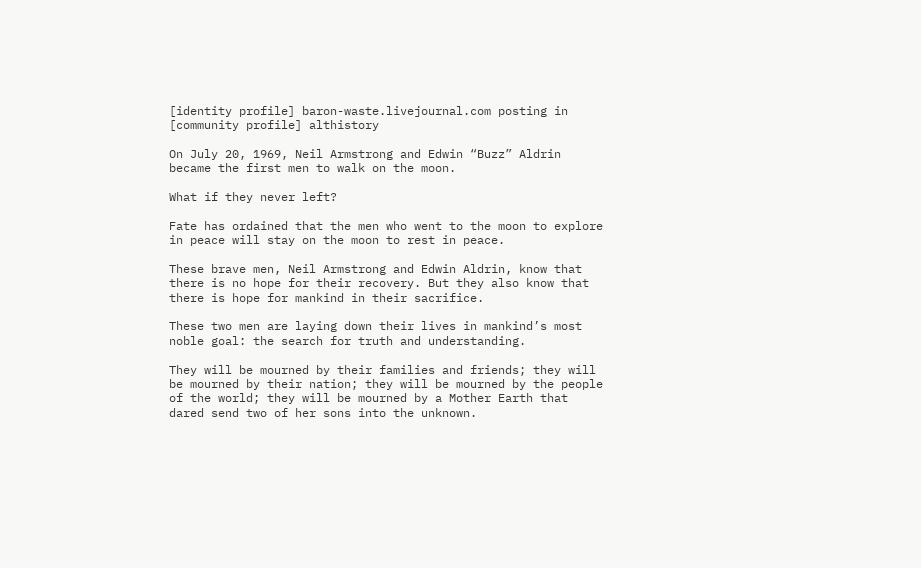[identity profile] baron-waste.livejournal.com posting in [community profile] althistory

On July 20, 1969, Neil Armstrong and Edwin “Buzz” Aldrin became the first men to walk on the moon.

What if they never left?

Fate has ordained that the men who went to the moon to explore in peace will stay on the moon to rest in peace.

These brave men, Neil Armstrong and Edwin Aldrin, know that there is no hope for their recovery. But they also know that there is hope for mankind in their sacrifice.

These two men are laying down their lives in mankind’s most noble goal: the search for truth and understanding.

They will be mourned by their families and friends; they will be mourned by their nation; they will be mourned by the people of the world; they will be mourned by a Mother Earth that dared send two of her sons into the unknown.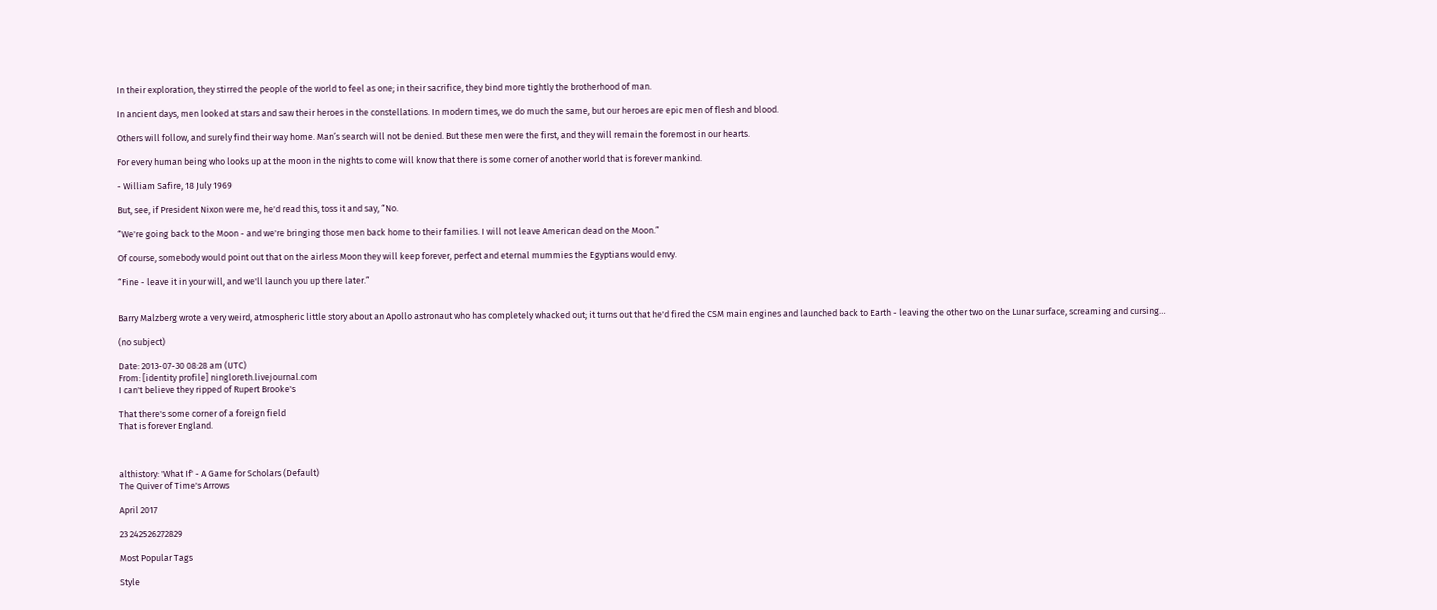In their exploration, they stirred the people of the world to feel as one; in their sacrifice, they bind more tightly the brotherhood of man.

In ancient days, men looked at stars and saw their heroes in the constellations. In modern times, we do much the same, but our heroes are epic men of flesh and blood.

Others will follow, and surely find their way home. Man’s search will not be denied. But these men were the first, and they will remain the foremost in our hearts.

For every human being who looks up at the moon in the nights to come will know that there is some corner of another world that is forever mankind.

- William Safire, 18 July 1969

But, see, if President Nixon were me, he'd read this, toss it and say, “No.

“We're going back to the Moon - and we're bringing those men back home to their families. I will not leave American dead on the Moon.”

Of course, somebody would point out that on the airless Moon they will keep forever, perfect and eternal mummies the Egyptians would envy.

“Fine - leave it in your will, and we'll launch you up there later.”


Barry Malzberg wrote a very weird, atmospheric little story about an Apollo astronaut who has completely whacked out; it turns out that he'd fired the CSM main engines and launched back to Earth - leaving the other two on the Lunar surface, screaming and cursing…

(no subject)

Date: 2013-07-30 08:28 am (UTC)
From: [identity profile] ningloreth.livejournal.com
I can't believe they ripped of Rupert Brooke's

That there's some corner of a foreign field
That is forever England.



althistory: 'What If' - A Game for Scholars (Default)
The Quiver of Time's Arrows

April 2017

23 242526272829

Most Popular Tags

Style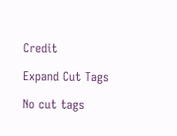Credit

Expand Cut Tags

No cut tags